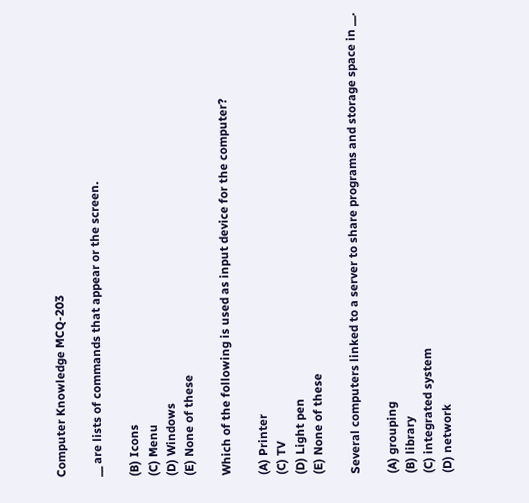Computer Knowledge MCQ-203

__ are lists of commands that appear or the screen.

(B) Icons
(C) Menu
(D) Windows
(E) None of these

Which of the following is used as input device for the computer?

(A) Printer
(C) TV
(D) Light pen
(E) None of these

Several computers linked to a server to share programs and storage space in __.

(A) grouping
(B) library
(C) integrated system
(D) network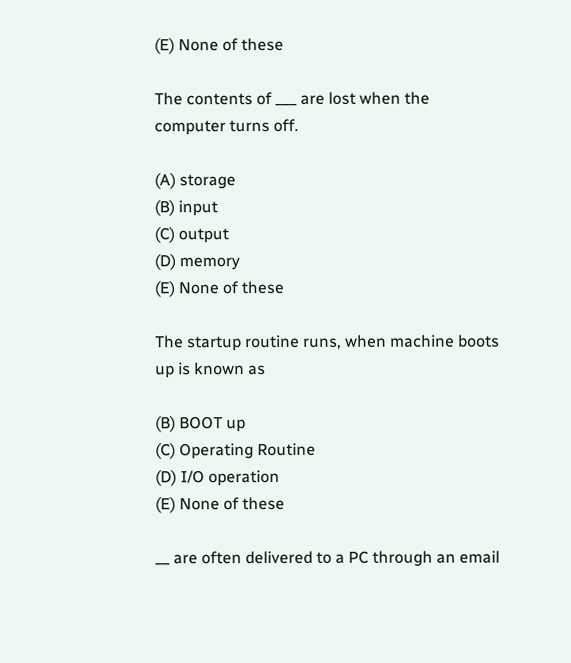(E) None of these

The contents of ___ are lost when the computer turns off.

(A) storage
(B) input
(C) output
(D) memory
(E) None of these

The startup routine runs, when machine boots up is known as

(B) BOOT up
(C) Operating Routine
(D) I/O operation
(E) None of these

__ are often delivered to a PC through an email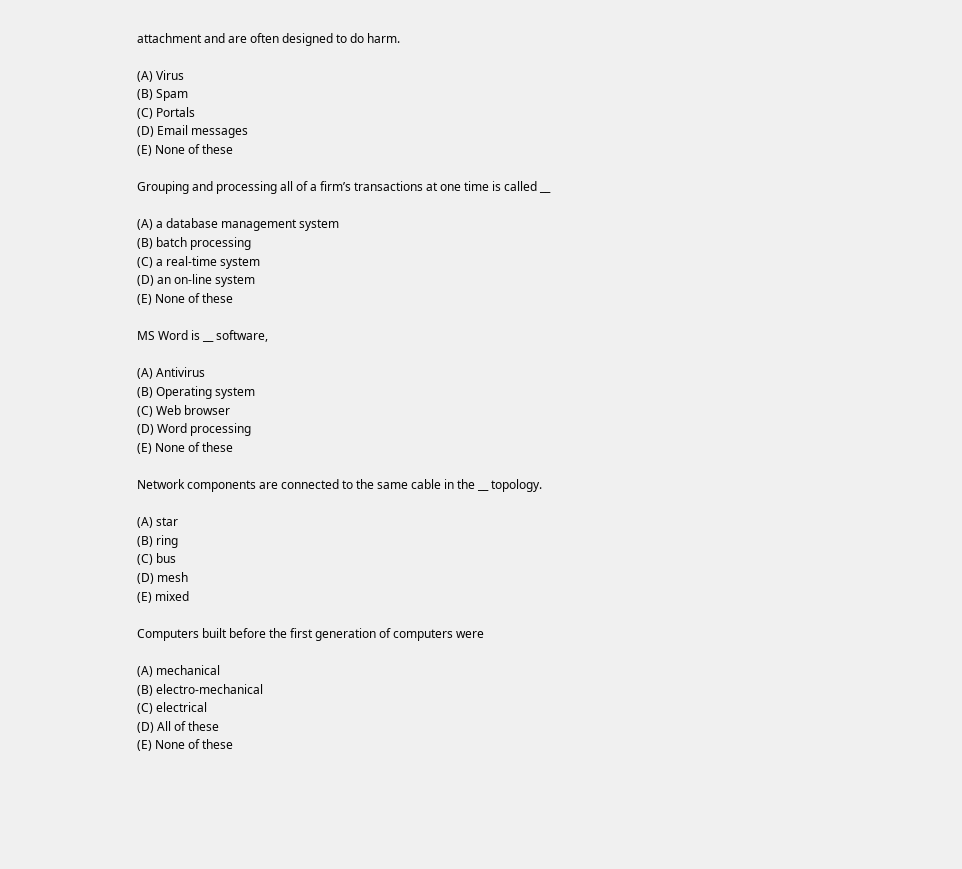attachment and are often designed to do harm.

(A) Virus
(B) Spam
(C) Portals
(D) Email messages
(E) None of these

Grouping and processing all of a firm’s transactions at one time is called __

(A) a database management system
(B) batch processing
(C) a real-time system
(D) an on-line system
(E) None of these

MS Word is __ software,

(A) Antivirus
(B) Operating system
(C) Web browser
(D) Word processing
(E) None of these

Network components are connected to the same cable in the __ topology.

(A) star
(B) ring
(C) bus
(D) mesh
(E) mixed

Computers built before the first generation of computers were

(A) mechanical
(B) electro-mechanical
(C) electrical
(D) All of these
(E) None of these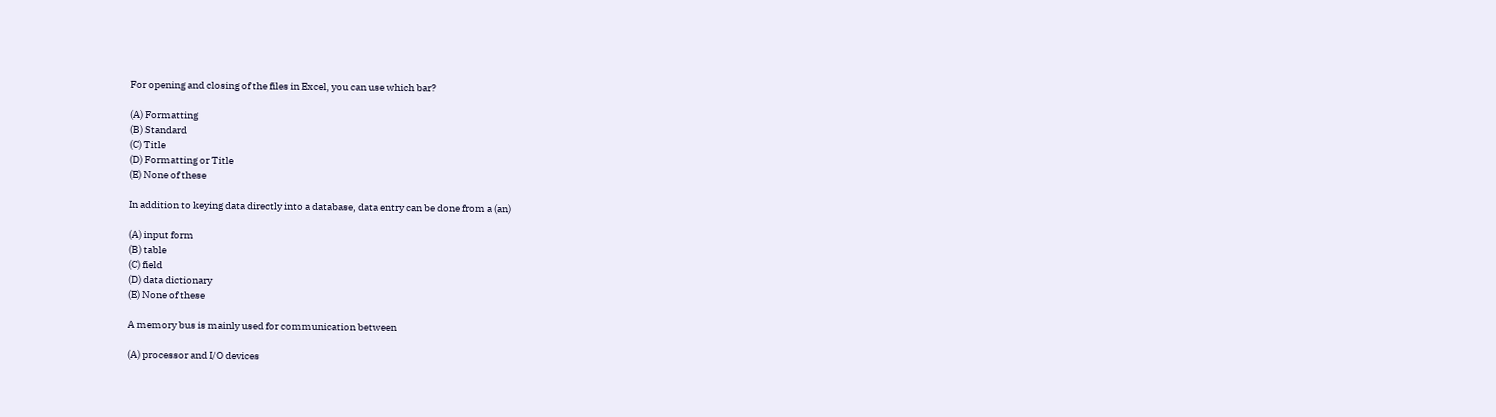For opening and closing of the files in Excel, you can use which bar?

(A) Formatting
(B) Standard
(C) Title
(D) Formatting or Title
(E) None of these

In addition to keying data directly into a database, data entry can be done from a (an)

(A) input form
(B) table
(C) field
(D) data dictionary
(E) None of these

A memory bus is mainly used for communication between

(A) processor and I/O devices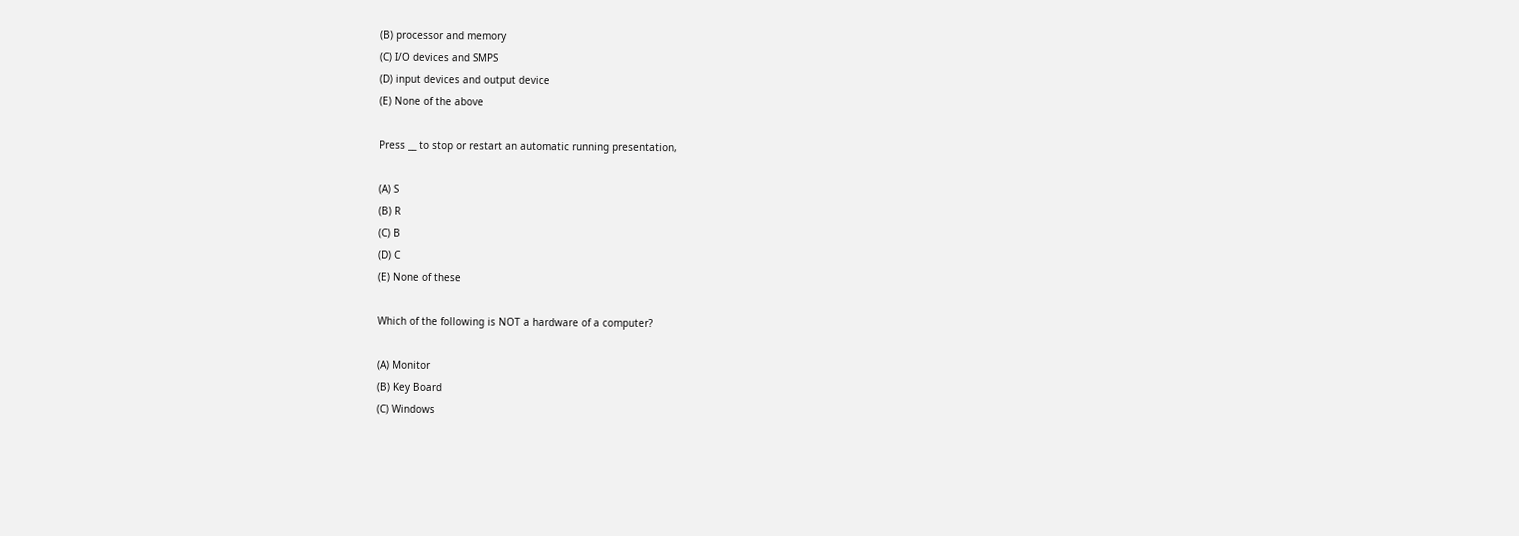(B) processor and memory
(C) I/O devices and SMPS
(D) input devices and output device
(E) None of the above

Press __ to stop or restart an automatic running presentation,

(A) S
(B) R
(C) B
(D) C
(E) None of these

Which of the following is NOT a hardware of a computer?

(A) Monitor
(B) Key Board
(C) Windows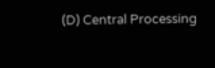(D) Central Processing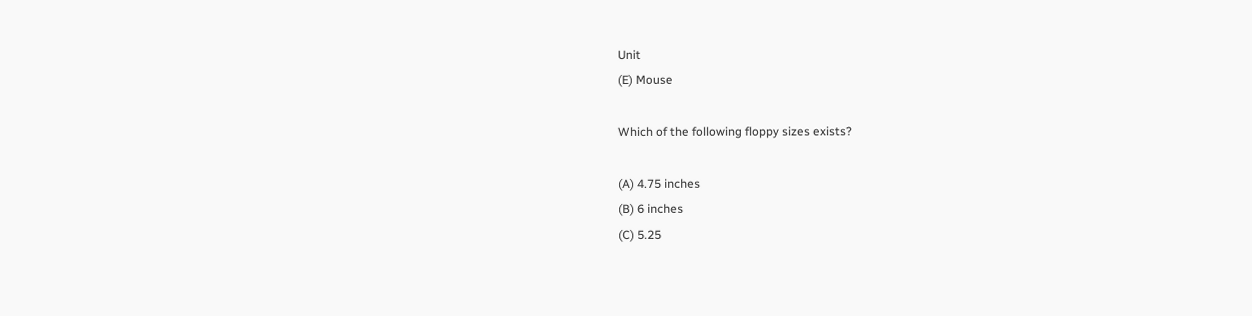Unit
(E) Mouse

Which of the following floppy sizes exists?

(A) 4.75 inches
(B) 6 inches
(C) 5.25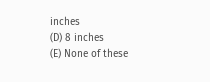inches
(D) 8 inches
(E) None of these